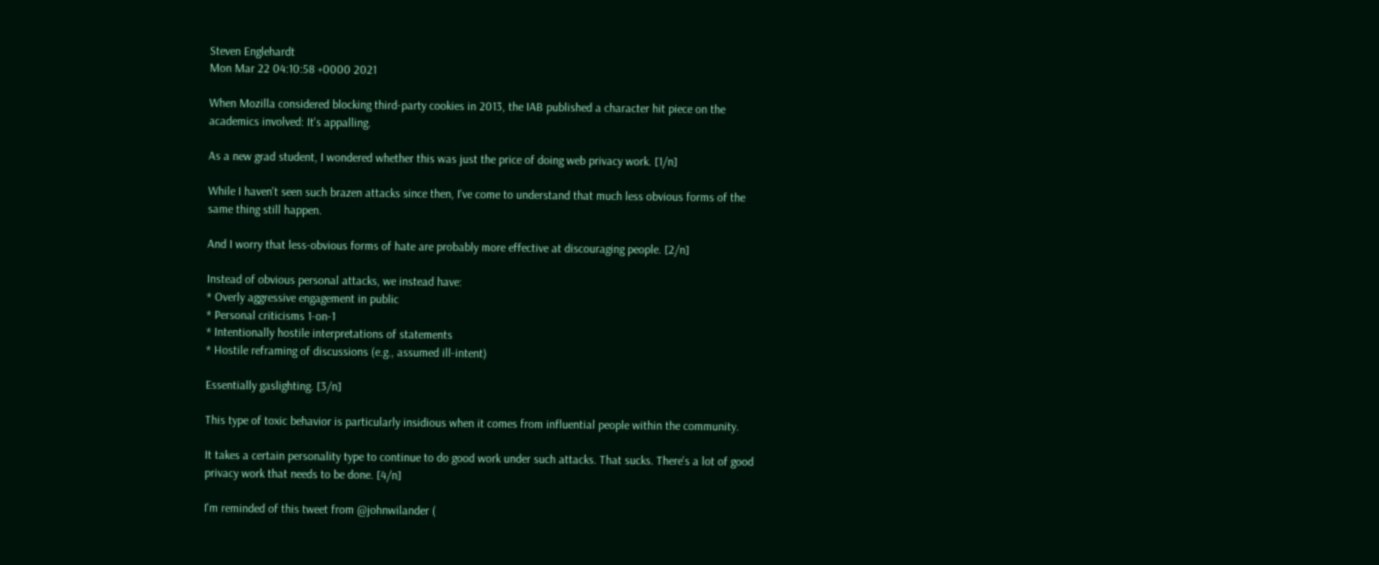Steven Englehardt
Mon Mar 22 04:10:58 +0000 2021

When Mozilla considered blocking third-party cookies in 2013, the IAB published a character hit piece on the academics involved: It's appalling.

As a new grad student, I wondered whether this was just the price of doing web privacy work. [1/n]

While I haven't seen such brazen attacks since then, I've come to understand that much less obvious forms of the same thing still happen.

And I worry that less-obvious forms of hate are probably more effective at discouraging people. [2/n]

Instead of obvious personal attacks, we instead have:
* Overly aggressive engagement in public
* Personal criticisms 1-on-1
* Intentionally hostile interpretations of statements
* Hostile reframing of discussions (e.g., assumed ill-intent)

Essentially gaslighting. [3/n]

This type of toxic behavior is particularly insidious when it comes from influential people within the community.

It takes a certain personality type to continue to do good work under such attacks. That sucks. There's a lot of good privacy work that needs to be done. [4/n]

I'm reminded of this tweet from @johnwilander (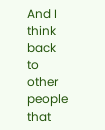And I think back to other people that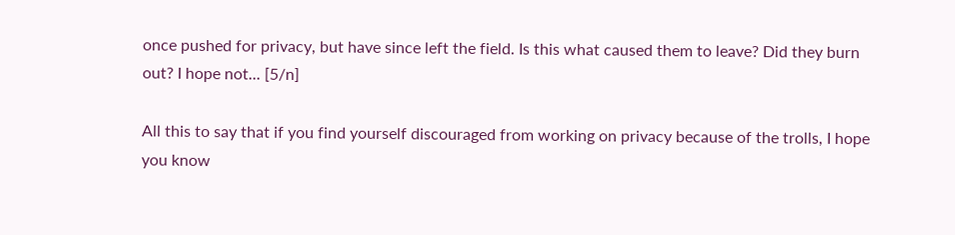once pushed for privacy, but have since left the field. Is this what caused them to leave? Did they burn out? I hope not... [5/n]

All this to say that if you find yourself discouraged from working on privacy because of the trolls, I hope you know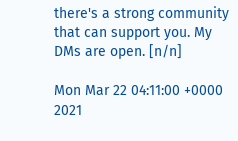there's a strong community that can support you. My DMs are open. [n/n]

Mon Mar 22 04:11:00 +0000 2021